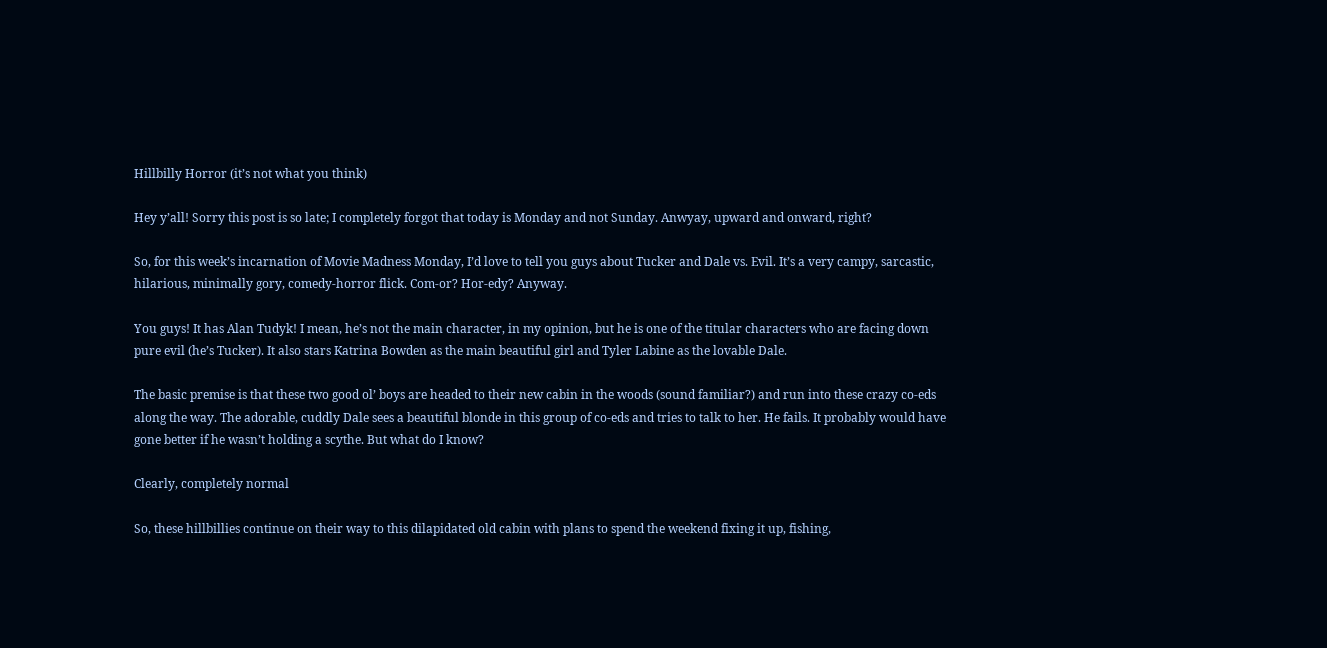Hillbilly Horror (it’s not what you think)

Hey y’all! Sorry this post is so late; I completely forgot that today is Monday and not Sunday. Anwyay, upward and onward, right?

So, for this week’s incarnation of Movie Madness Monday, I’d love to tell you guys about Tucker and Dale vs. Evil. It’s a very campy, sarcastic, hilarious, minimally gory, comedy-horror flick. Com-or? Hor-edy? Anyway.

You guys! It has Alan Tudyk! I mean, he’s not the main character, in my opinion, but he is one of the titular characters who are facing down pure evil (he’s Tucker). It also stars Katrina Bowden as the main beautiful girl and Tyler Labine as the lovable Dale.

The basic premise is that these two good ol’ boys are headed to their new cabin in the woods (sound familiar?) and run into these crazy co-eds along the way. The adorable, cuddly Dale sees a beautiful blonde in this group of co-eds and tries to talk to her. He fails. It probably would have gone better if he wasn’t holding a scythe. But what do I know?

Clearly, completely normal

So, these hillbillies continue on their way to this dilapidated old cabin with plans to spend the weekend fixing it up, fishing,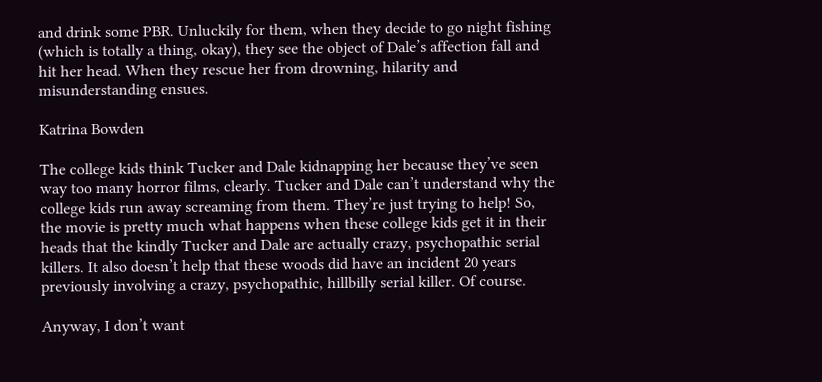and drink some PBR. Unluckily for them, when they decide to go night fishing (which is totally a thing, okay), they see the object of Dale’s affection fall and hit her head. When they rescue her from drowning, hilarity and misunderstanding ensues.

Katrina Bowden

The college kids think Tucker and Dale kidnapping her because they’ve seen way too many horror films, clearly. Tucker and Dale can’t understand why the college kids run away screaming from them. They’re just trying to help! So, the movie is pretty much what happens when these college kids get it in their heads that the kindly Tucker and Dale are actually crazy, psychopathic serial killers. It also doesn’t help that these woods did have an incident 20 years previously involving a crazy, psychopathic, hillbilly serial killer. Of course.

Anyway, I don’t want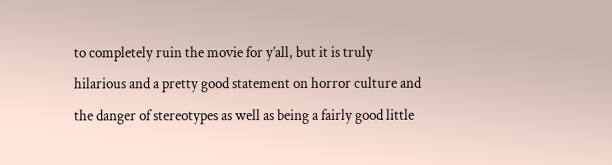to completely ruin the movie for y’all, but it is truly hilarious and a pretty good statement on horror culture and the danger of stereotypes as well as being a fairly good little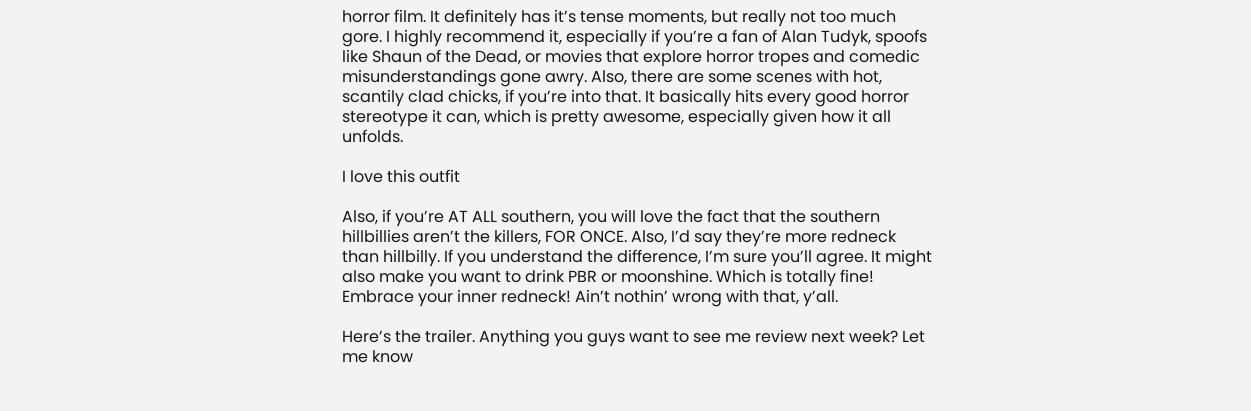horror film. It definitely has it’s tense moments, but really not too much gore. I highly recommend it, especially if you’re a fan of Alan Tudyk, spoofs like Shaun of the Dead, or movies that explore horror tropes and comedic misunderstandings gone awry. Also, there are some scenes with hot, scantily clad chicks, if you’re into that. It basically hits every good horror stereotype it can, which is pretty awesome, especially given how it all unfolds.

I love this outfit

Also, if you’re AT ALL southern, you will love the fact that the southern hillbillies aren’t the killers, FOR ONCE. Also, I’d say they’re more redneck than hillbilly. If you understand the difference, I’m sure you’ll agree. It might also make you want to drink PBR or moonshine. Which is totally fine! Embrace your inner redneck! Ain’t nothin’ wrong with that, y’all.

Here’s the trailer. Anything you guys want to see me review next week? Let me know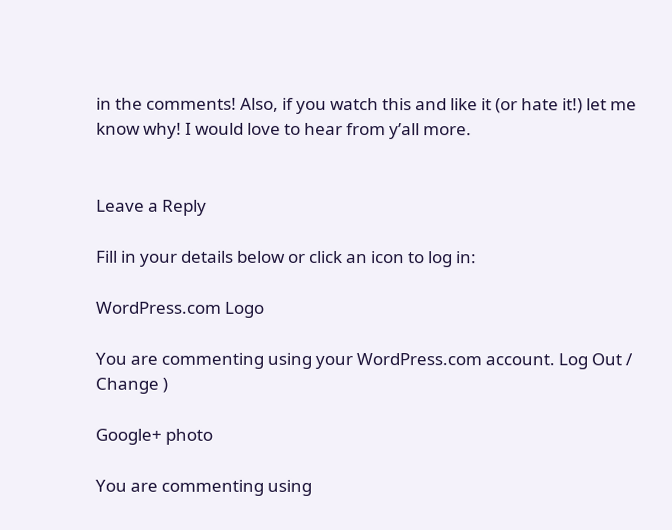in the comments! Also, if you watch this and like it (or hate it!) let me know why! I would love to hear from y’all more.


Leave a Reply

Fill in your details below or click an icon to log in:

WordPress.com Logo

You are commenting using your WordPress.com account. Log Out /  Change )

Google+ photo

You are commenting using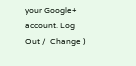your Google+ account. Log Out /  Change )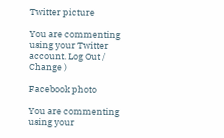Twitter picture

You are commenting using your Twitter account. Log Out /  Change )

Facebook photo

You are commenting using your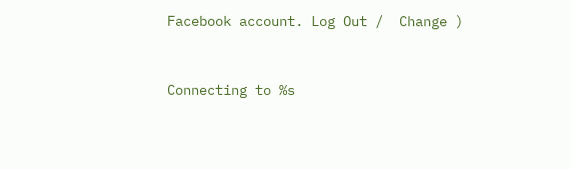Facebook account. Log Out /  Change )


Connecting to %s